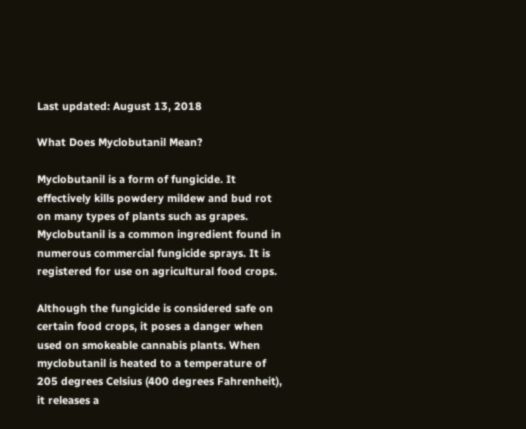Last updated: August 13, 2018

What Does Myclobutanil Mean?

Myclobutanil is a form of fungicide. It effectively kills powdery mildew and bud rot on many types of plants such as grapes. Myclobutanil is a common ingredient found in numerous commercial fungicide sprays. It is registered for use on agricultural food crops.

Although the fungicide is considered safe on certain food crops, it poses a danger when used on smokeable cannabis plants. When myclobutanil is heated to a temperature of 205 degrees Celsius (400 degrees Fahrenheit), it releases a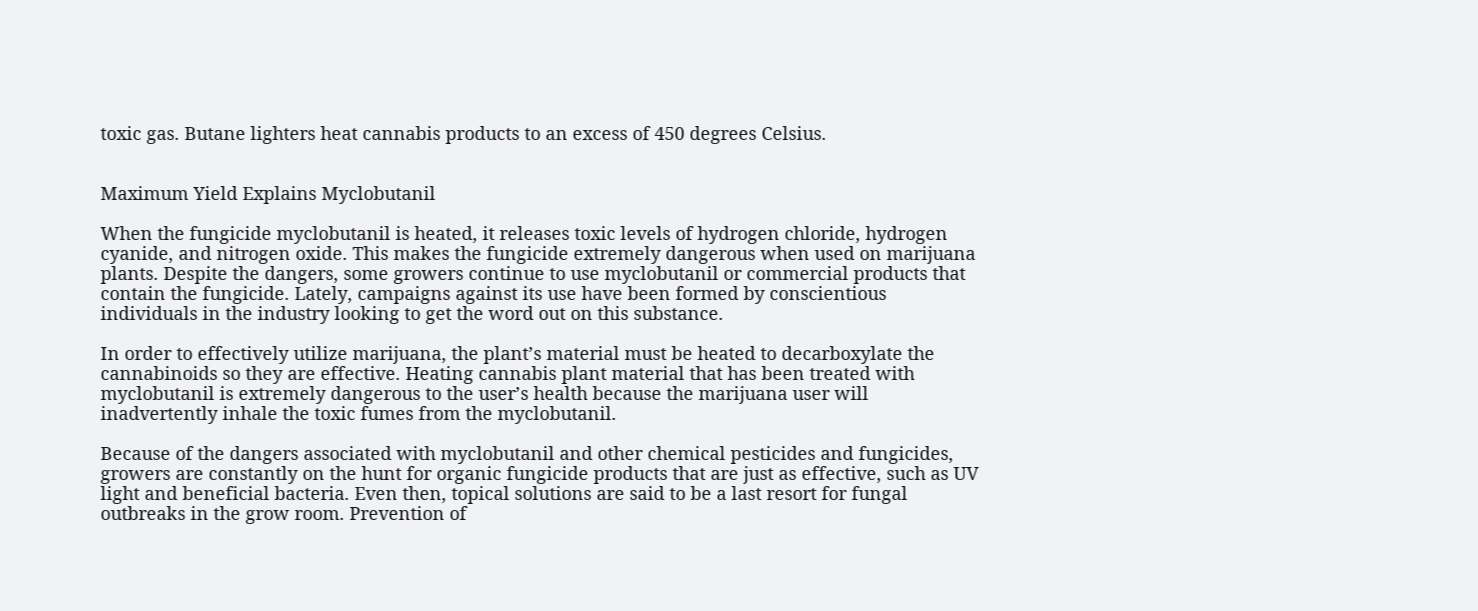toxic gas. Butane lighters heat cannabis products to an excess of 450 degrees Celsius.


Maximum Yield Explains Myclobutanil

When the fungicide myclobutanil is heated, it releases toxic levels of hydrogen chloride, hydrogen cyanide, and nitrogen oxide. This makes the fungicide extremely dangerous when used on marijuana plants. Despite the dangers, some growers continue to use myclobutanil or commercial products that contain the fungicide. Lately, campaigns against its use have been formed by conscientious individuals in the industry looking to get the word out on this substance.

In order to effectively utilize marijuana, the plant’s material must be heated to decarboxylate the cannabinoids so they are effective. Heating cannabis plant material that has been treated with myclobutanil is extremely dangerous to the user’s health because the marijuana user will inadvertently inhale the toxic fumes from the myclobutanil.

Because of the dangers associated with myclobutanil and other chemical pesticides and fungicides, growers are constantly on the hunt for organic fungicide products that are just as effective, such as UV light and beneficial bacteria. Even then, topical solutions are said to be a last resort for fungal outbreaks in the grow room. Prevention of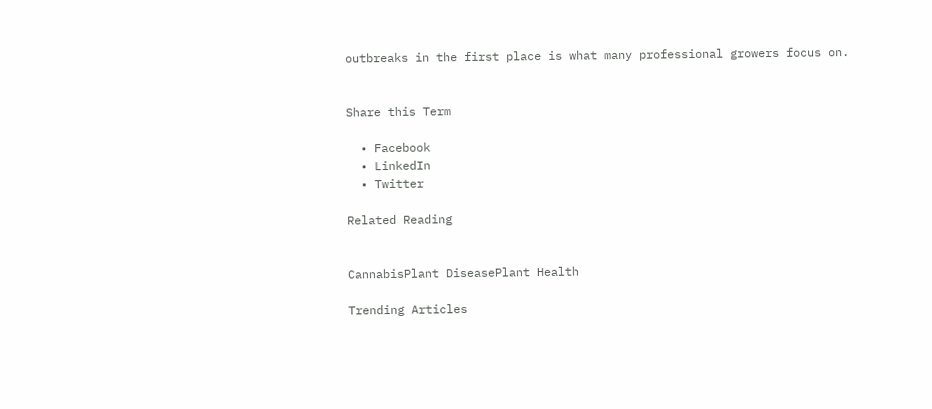outbreaks in the first place is what many professional growers focus on.


Share this Term

  • Facebook
  • LinkedIn
  • Twitter

Related Reading


CannabisPlant DiseasePlant Health

Trending Articles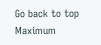Go back to top
Maximum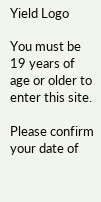Yield Logo

You must be 19 years of age or older to enter this site.

Please confirm your date of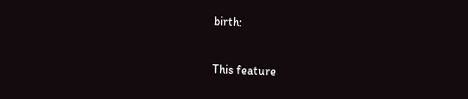birth:

This feature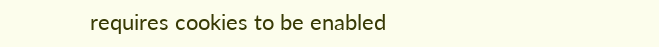requires cookies to be enabled